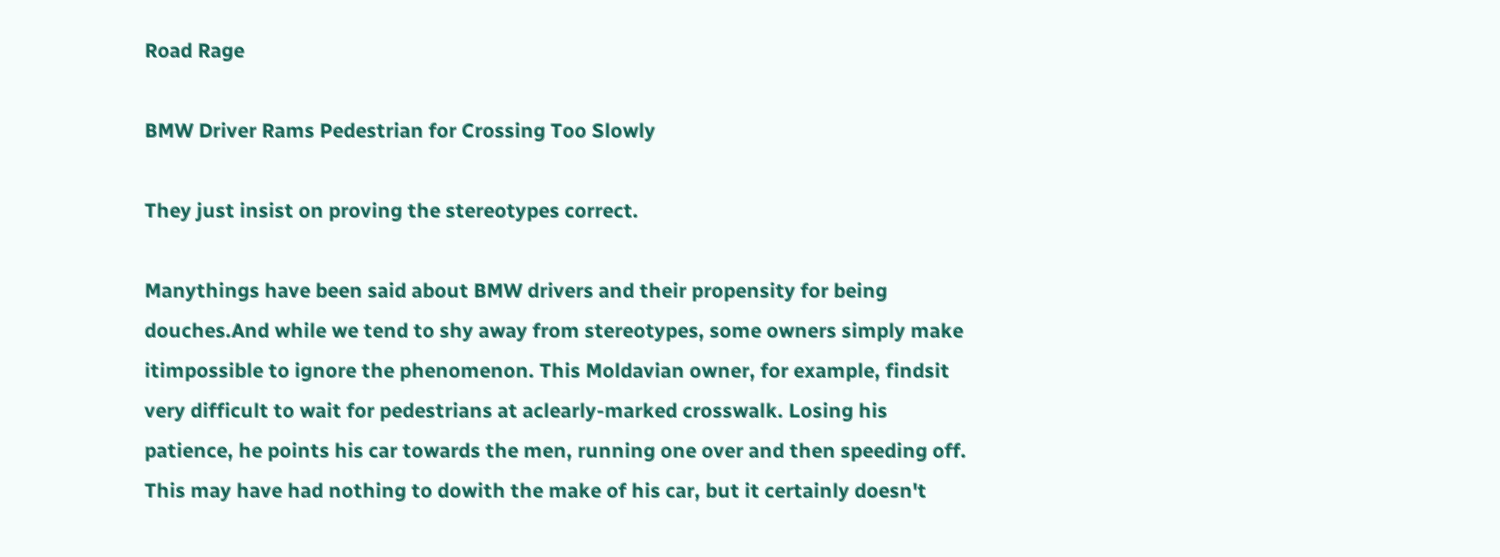Road Rage

BMW Driver Rams Pedestrian for Crossing Too Slowly

They just insist on proving the stereotypes correct.

Manythings have been said about BMW drivers and their propensity for being douches.And while we tend to shy away from stereotypes, some owners simply make itimpossible to ignore the phenomenon. This Moldavian owner, for example, findsit very difficult to wait for pedestrians at aclearly-marked crosswalk. Losing his patience, he points his car towards the men, running one over and then speeding off. This may have had nothing to dowith the make of his car, but it certainly doesn't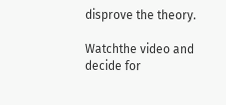disprove the theory.

Watchthe video and decide for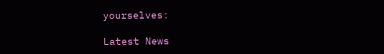yourselves:

Latest News